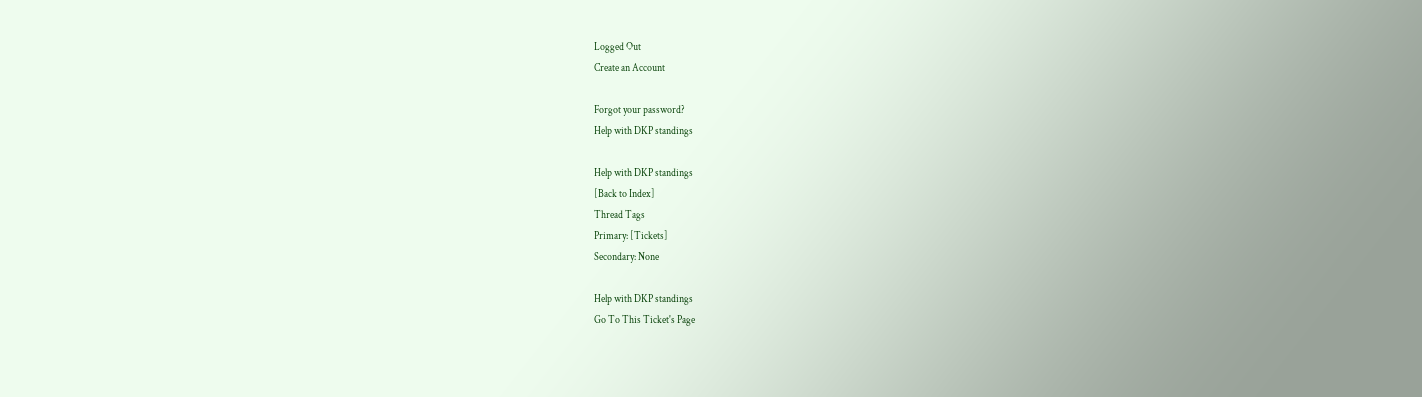Logged Out
Create an Account

Forgot your password?
Help with DKP standings

Help with DKP standings
[Back to Index]
Thread Tags
Primary: [Tickets]
Secondary: None

Help with DKP standings
Go To This Ticket's Page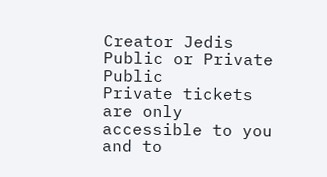Creator Jedis
Public or Private Public
Private tickets are only accessible to you and to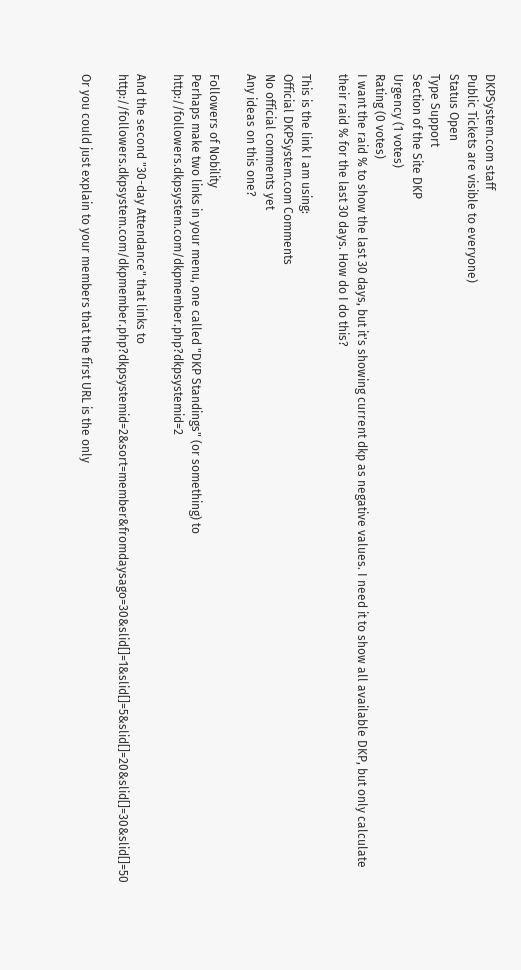DKPSystem.com staff
Public Tickets are visible to everyone)
Status Open
Type Support
Section of the Site DKP
Urgency (1 votes)
Rating (0 votes)
I want the raid % to show the last 30 days, but it's showing current dkp as negative values. I need it to show all available DKP, but only calculate their raid % for the last 30 days. How do I do this?

This is the link I am using:
Official DKPSystem.com Comments
No official comments yet
Any ideas on this one?

Followers of Nobility
Perhaps make two links in your menu, one called "DKP Standings" (or something) to http://followers.dkpsystem.com/dkpmember.php?dkpsystemid=2

And the second "30-day Attendance" that links to http://followers.dkpsystem.com/dkpmember.php?dkpsystemid=2&sort=member&fromdaysago=30&slid[]=1&slid[]=5&slid[]=20&slid[]=30&slid[]=50

Or you could just explain to your members that the first URL is the only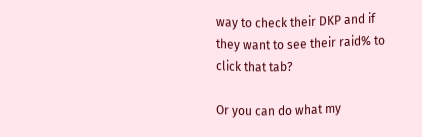way to check their DKP and if they want to see their raid% to click that tab?

Or you can do what my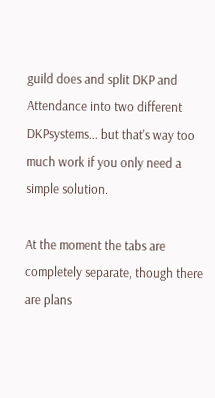guild does and split DKP and Attendance into two different DKPsystems... but that's way too much work if you only need a simple solution.

At the moment the tabs are completely separate, though there are plans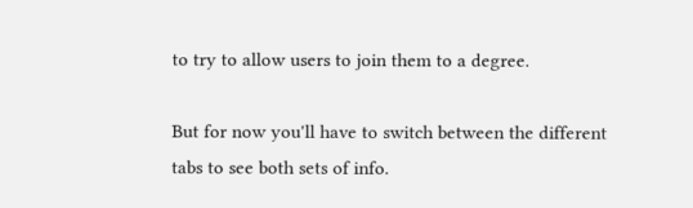to try to allow users to join them to a degree.

But for now you'll have to switch between the different tabs to see both sets of info.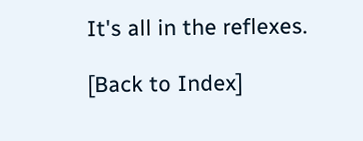It's all in the reflexes.

[Back to Index]